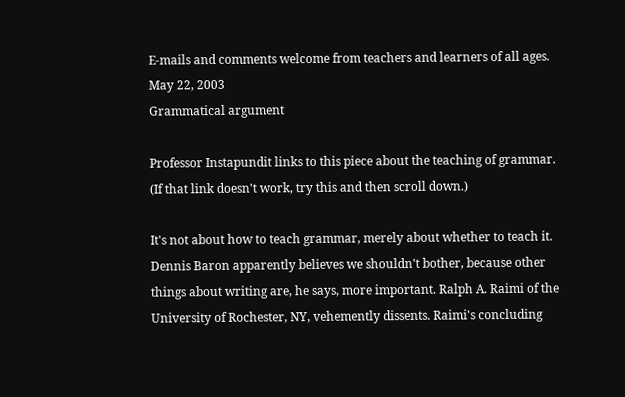E-mails and comments welcome from teachers and learners of all ages.
May 22, 2003
Grammatical argument

Professor Instapundit links to this piece about the teaching of grammar. (If that link doesn't work, try this and then scroll down.)

It's not about how to teach grammar, merely about whether to teach it. Dennis Baron apparently believes we shouldn't bother, because other things about writing are, he says, more important. Ralph A. Raimi of the University of Rochester, NY, vehemently dissents. Raimi's concluding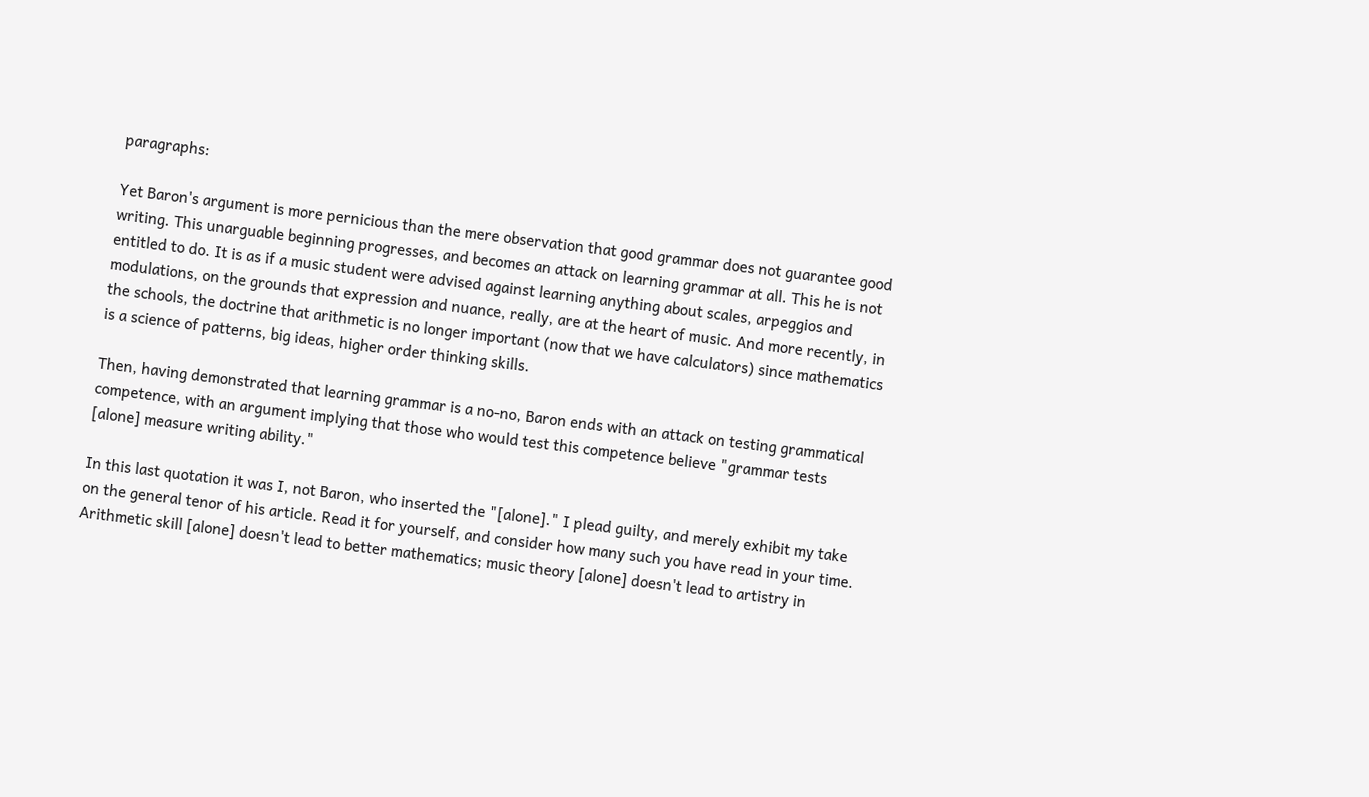paragraphs:

Yet Baron's argument is more pernicious than the mere observation that good grammar does not guarantee good writing. This unarguable beginning progresses, and becomes an attack on learning grammar at all. This he is not entitled to do. It is as if a music student were advised against learning anything about scales, arpeggios and modulations, on the grounds that expression and nuance, really, are at the heart of music. And more recently, in the schools, the doctrine that arithmetic is no longer important (now that we have calculators) since mathematics is a science of patterns, big ideas, higher order thinking skills.

Then, having demonstrated that learning grammar is a no-no, Baron ends with an attack on testing grammatical competence, with an argument implying that those who would test this competence believe "grammar tests [alone] measure writing ability."

In this last quotation it was I, not Baron, who inserted the "[alone]." I plead guilty, and merely exhibit my take on the general tenor of his article. Read it for yourself, and consider how many such you have read in your time. Arithmetic skill [alone] doesn't lead to better mathematics; music theory [alone] doesn't lead to artistry in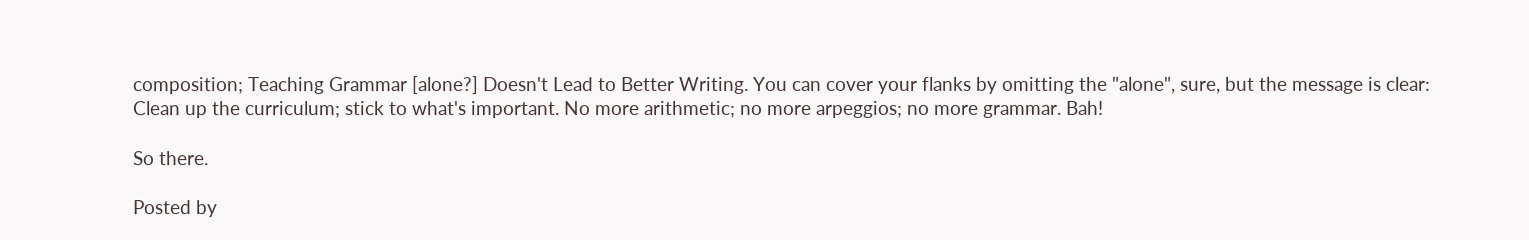composition; Teaching Grammar [alone?] Doesn't Lead to Better Writing. You can cover your flanks by omitting the "alone", sure, but the message is clear: Clean up the curriculum; stick to what's important. No more arithmetic; no more arpeggios; no more grammar. Bah!

So there.

Posted by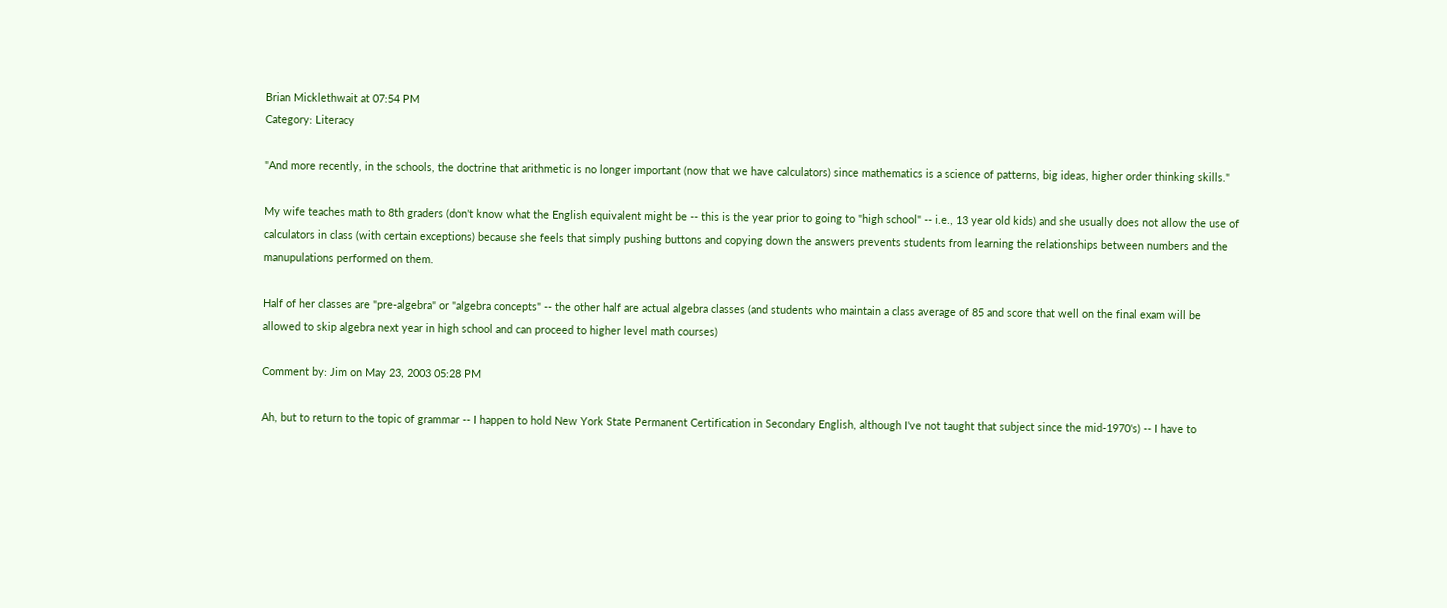Brian Micklethwait at 07:54 PM
Category: Literacy

"And more recently, in the schools, the doctrine that arithmetic is no longer important (now that we have calculators) since mathematics is a science of patterns, big ideas, higher order thinking skills."

My wife teaches math to 8th graders (don't know what the English equivalent might be -- this is the year prior to going to "high school" -- i.e., 13 year old kids) and she usually does not allow the use of calculators in class (with certain exceptions) because she feels that simply pushing buttons and copying down the answers prevents students from learning the relationships between numbers and the manupulations performed on them.

Half of her classes are "pre-algebra" or "algebra concepts" -- the other half are actual algebra classes (and students who maintain a class average of 85 and score that well on the final exam will be allowed to skip algebra next year in high school and can proceed to higher level math courses)

Comment by: Jim on May 23, 2003 05:28 PM

Ah, but to return to the topic of grammar -- I happen to hold New York State Permanent Certification in Secondary English, although I've not taught that subject since the mid-1970's) -- I have to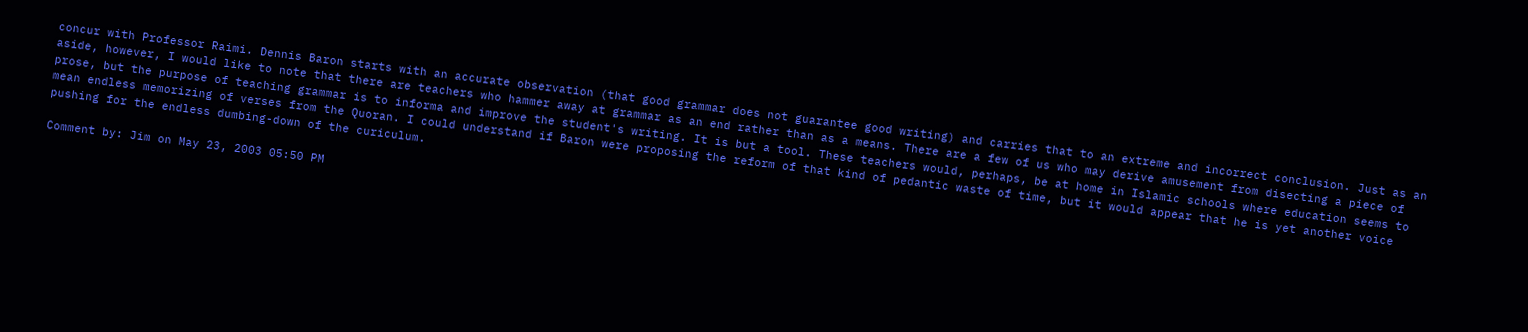concur with Professor Raimi. Dennis Baron starts with an accurate observation (that good grammar does not guarantee good writing) and carries that to an extreme and incorrect conclusion. Just as an aside, however, I would like to note that there are teachers who hammer away at grammar as an end rather than as a means. There are a few of us who may derive amusement from disecting a piece of prose, but the purpose of teaching grammar is to informa and improve the student's writing. It is but a tool. These teachers would, perhaps, be at home in Islamic schools where education seems to mean endless memorizing of verses from the Quoran. I could understand if Baron were proposing the reform of that kind of pedantic waste of time, but it would appear that he is yet another voice pushing for the endless dumbing-down of the curiculum.

Comment by: Jim on May 23, 2003 05:50 PM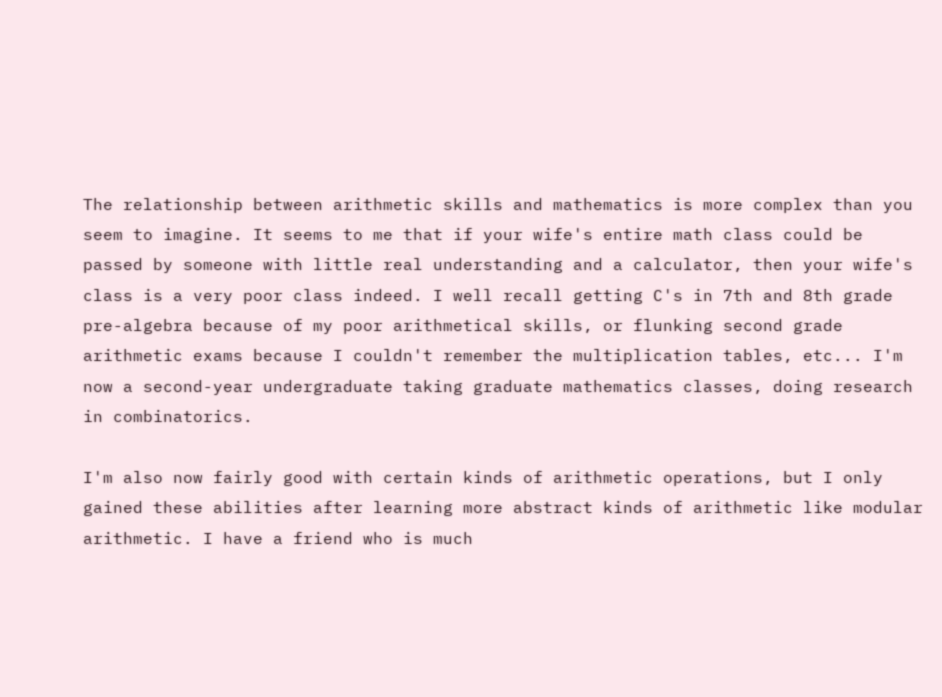The relationship between arithmetic skills and mathematics is more complex than you seem to imagine. It seems to me that if your wife's entire math class could be passed by someone with little real understanding and a calculator, then your wife's class is a very poor class indeed. I well recall getting C's in 7th and 8th grade pre-algebra because of my poor arithmetical skills, or flunking second grade arithmetic exams because I couldn't remember the multiplication tables, etc... I'm now a second-year undergraduate taking graduate mathematics classes, doing research in combinatorics.

I'm also now fairly good with certain kinds of arithmetic operations, but I only gained these abilities after learning more abstract kinds of arithmetic like modular arithmetic. I have a friend who is much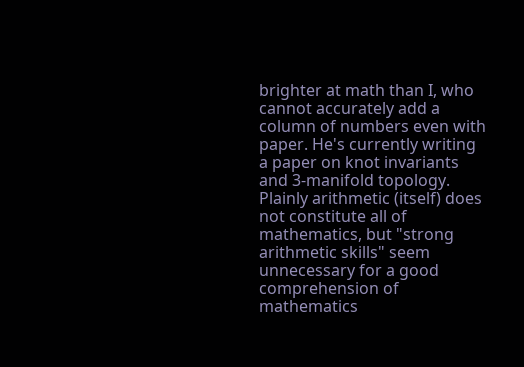brighter at math than I, who cannot accurately add a column of numbers even with paper. He's currently writing a paper on knot invariants and 3-manifold topology. Plainly arithmetic (itself) does not constitute all of mathematics, but "strong arithmetic skills" seem unnecessary for a good comprehension of mathematics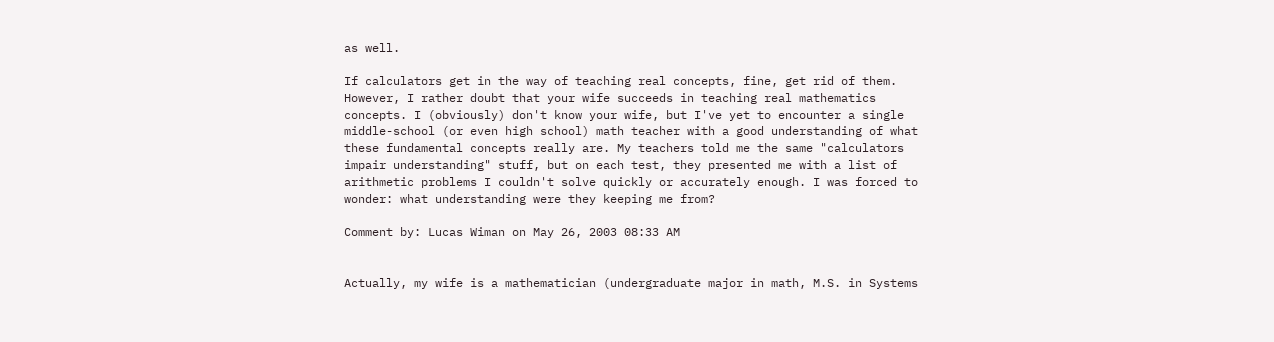as well.

If calculators get in the way of teaching real concepts, fine, get rid of them. However, I rather doubt that your wife succeeds in teaching real mathematics concepts. I (obviously) don't know your wife, but I've yet to encounter a single middle-school (or even high school) math teacher with a good understanding of what these fundamental concepts really are. My teachers told me the same "calculators impair understanding" stuff, but on each test, they presented me with a list of arithmetic problems I couldn't solve quickly or accurately enough. I was forced to wonder: what understanding were they keeping me from?

Comment by: Lucas Wiman on May 26, 2003 08:33 AM


Actually, my wife is a mathematician (undergraduate major in math, M.S. in Systems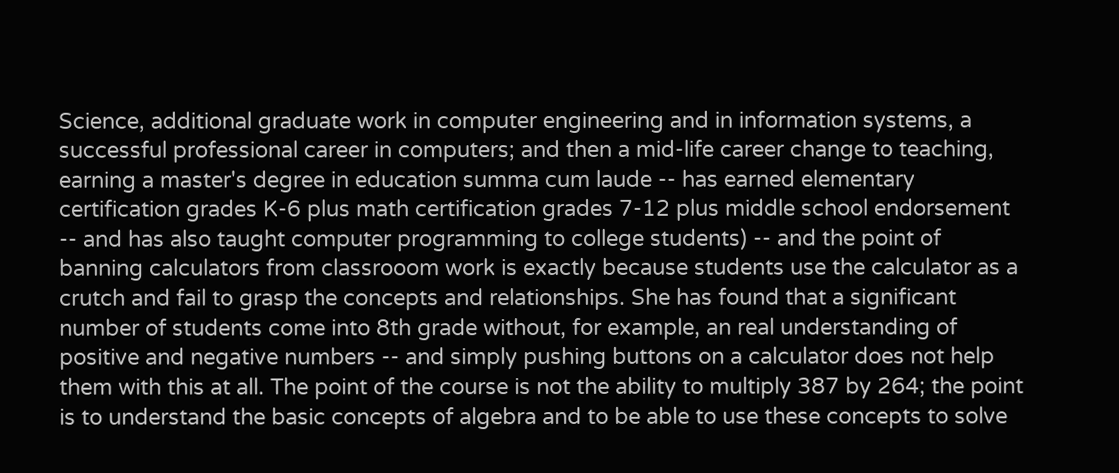Science, additional graduate work in computer engineering and in information systems, a successful professional career in computers; and then a mid-life career change to teaching, earning a master's degree in education summa cum laude -- has earned elementary certification grades K-6 plus math certification grades 7-12 plus middle school endorsement -- and has also taught computer programming to college students) -- and the point of banning calculators from classrooom work is exactly because students use the calculator as a crutch and fail to grasp the concepts and relationships. She has found that a significant number of students come into 8th grade without, for example, an real understanding of positive and negative numbers -- and simply pushing buttons on a calculator does not help them with this at all. The point of the course is not the ability to multiply 387 by 264; the point is to understand the basic concepts of algebra and to be able to use these concepts to solve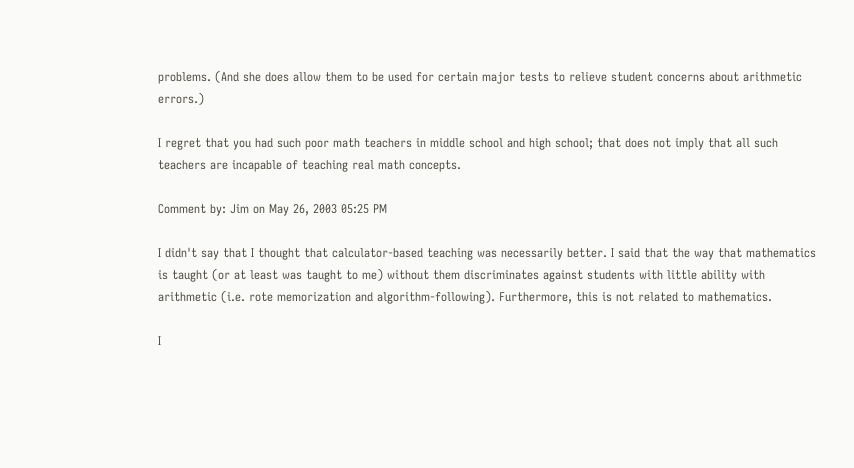problems. (And she does allow them to be used for certain major tests to relieve student concerns about arithmetic errors.)

I regret that you had such poor math teachers in middle school and high school; that does not imply that all such teachers are incapable of teaching real math concepts.

Comment by: Jim on May 26, 2003 05:25 PM

I didn't say that I thought that calculator-based teaching was necessarily better. I said that the way that mathematics is taught (or at least was taught to me) without them discriminates against students with little ability with arithmetic (i.e. rote memorization and algorithm-following). Furthermore, this is not related to mathematics.

I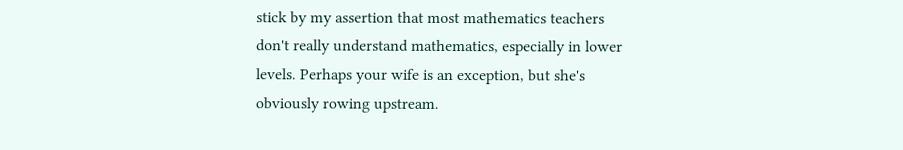stick by my assertion that most mathematics teachers don't really understand mathematics, especially in lower levels. Perhaps your wife is an exception, but she's obviously rowing upstream.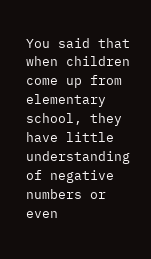You said that when children come up from elementary school, they have little understanding of negative numbers or even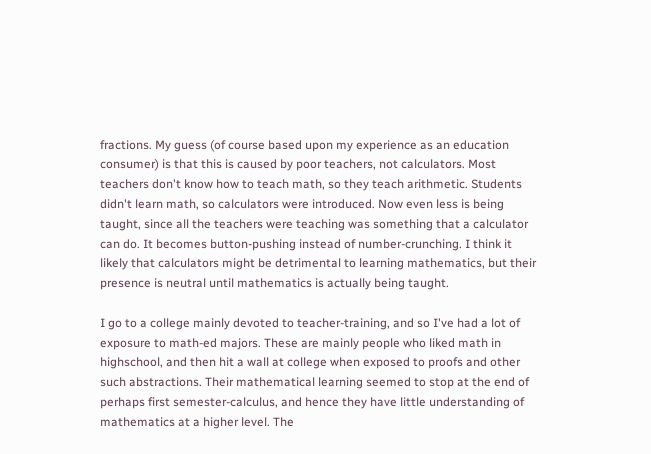fractions. My guess (of course based upon my experience as an education consumer) is that this is caused by poor teachers, not calculators. Most teachers don't know how to teach math, so they teach arithmetic. Students didn't learn math, so calculators were introduced. Now even less is being taught, since all the teachers were teaching was something that a calculator can do. It becomes button-pushing instead of number-crunching. I think it likely that calculators might be detrimental to learning mathematics, but their presence is neutral until mathematics is actually being taught.

I go to a college mainly devoted to teacher-training, and so I've had a lot of exposure to math-ed majors. These are mainly people who liked math in highschool, and then hit a wall at college when exposed to proofs and other such abstractions. Their mathematical learning seemed to stop at the end of perhaps first semester-calculus, and hence they have little understanding of mathematics at a higher level. The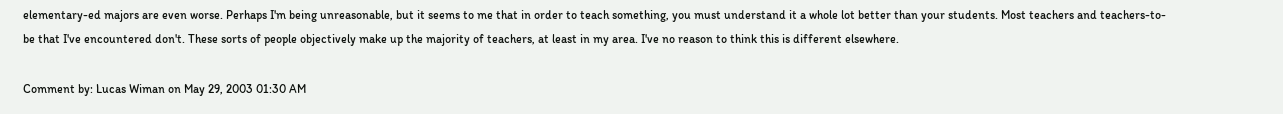elementary-ed majors are even worse. Perhaps I'm being unreasonable, but it seems to me that in order to teach something, you must understand it a whole lot better than your students. Most teachers and teachers-to-be that I've encountered don't. These sorts of people objectively make up the majority of teachers, at least in my area. I've no reason to think this is different elsewhere.

Comment by: Lucas Wiman on May 29, 2003 01:30 AM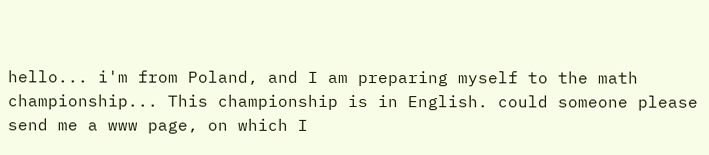hello... i'm from Poland, and I am preparing myself to the math championship... This championship is in English. could someone please send me a www page, on which I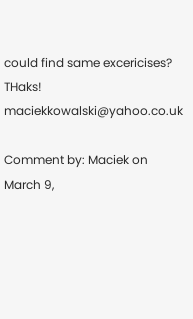could find same excericises? THaks! maciekkowalski@yahoo.co.uk

Comment by: Maciek on March 9,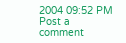2004 09:52 PM
Post a comment